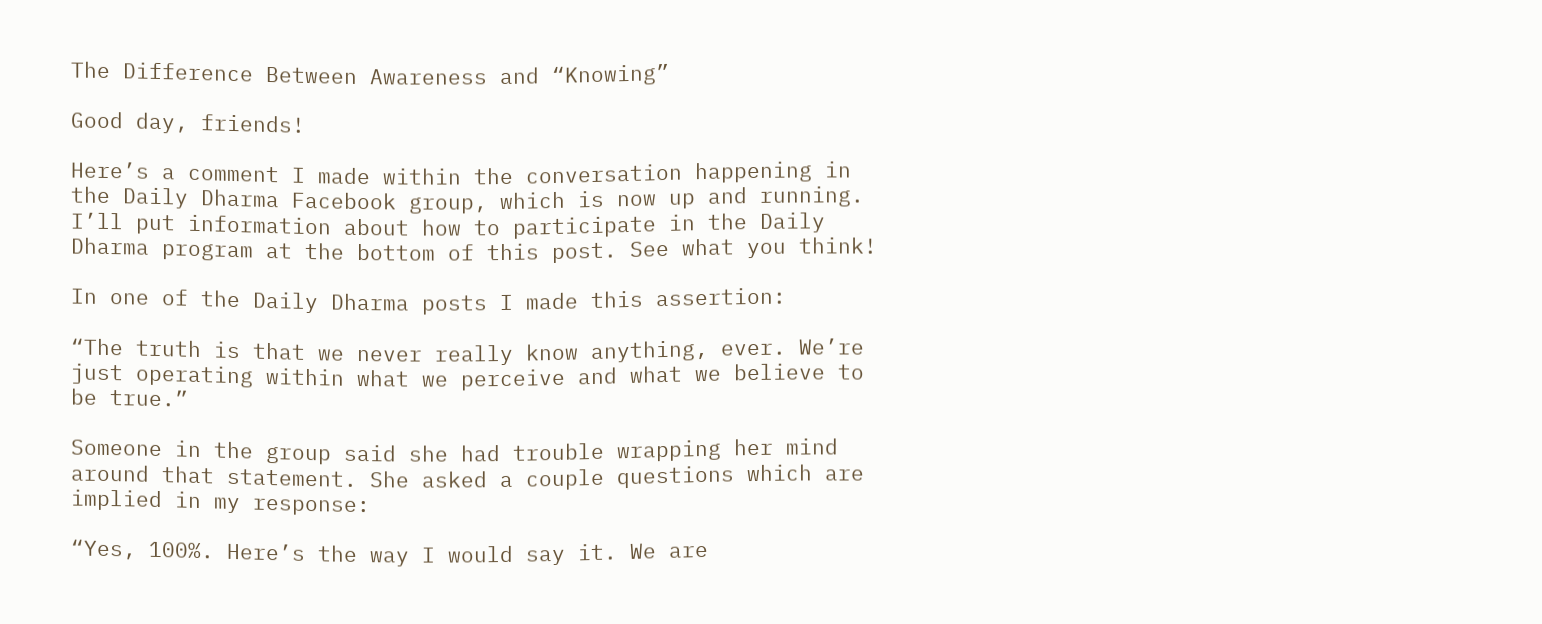The Difference Between Awareness and “Knowing”

Good day, friends!

Here’s a comment I made within the conversation happening in the Daily Dharma Facebook group, which is now up and running. I’ll put information about how to participate in the Daily Dharma program at the bottom of this post. See what you think!

In one of the Daily Dharma posts I made this assertion:

“The truth is that we never really know anything, ever. We’re just operating within what we perceive and what we believe to be true.”

Someone in the group said she had trouble wrapping her mind around that statement. She asked a couple questions which are implied in my response:

“Yes, 100%. Here’s the way I would say it. We are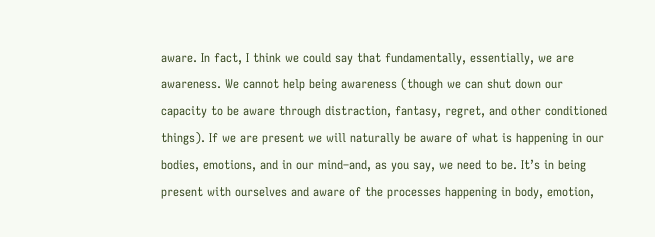aware. In fact, I think we could say that fundamentally, essentially, we are awareness. We cannot help being awareness (though we can shut down our capacity to be aware through distraction, fantasy, regret, and other conditioned things). If we are present we will naturally be aware of what is happening in our bodies, emotions, and in our mind–and, as you say, we need to be. It’s in being present with ourselves and aware of the processes happening in body, emotion,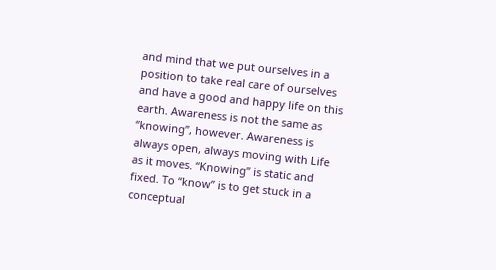and mind that we put ourselves in a position to take real care of ourselves and have a good and happy life on this earth. Awareness is not the same as “knowing”, however. Awareness is always open, always moving with Life as it moves. “Knowing” is static and fixed. To “know” is to get stuck in a conceptual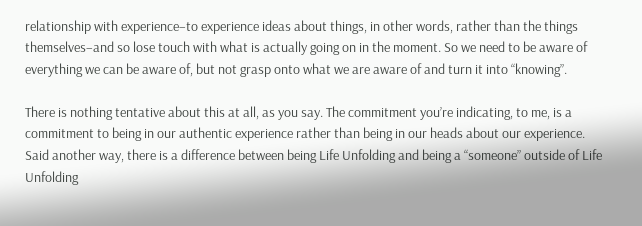relationship with experience–to experience ideas about things, in other words, rather than the things themselves–and so lose touch with what is actually going on in the moment. So we need to be aware of everything we can be aware of, but not grasp onto what we are aware of and turn it into “knowing”.

There is nothing tentative about this at all, as you say. The commitment you’re indicating, to me, is a commitment to being in our authentic experience rather than being in our heads about our experience. Said another way, there is a difference between being Life Unfolding and being a “someone” outside of Life Unfolding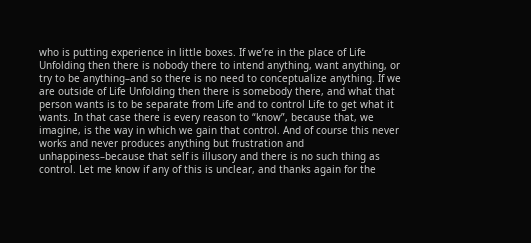who is putting experience in little boxes. If we’re in the place of Life Unfolding then there is nobody there to intend anything, want anything, or try to be anything–and so there is no need to conceptualize anything. If we are outside of Life Unfolding then there is somebody there, and what that person wants is to be separate from Life and to control Life to get what it wants. In that case there is every reason to “know”, because that, we imagine, is the way in which we gain that control. And of course this never works and never produces anything but frustration and unhappiness–because that self is illusory and there is no such thing as control. Let me know if any of this is unclear, and thanks again for the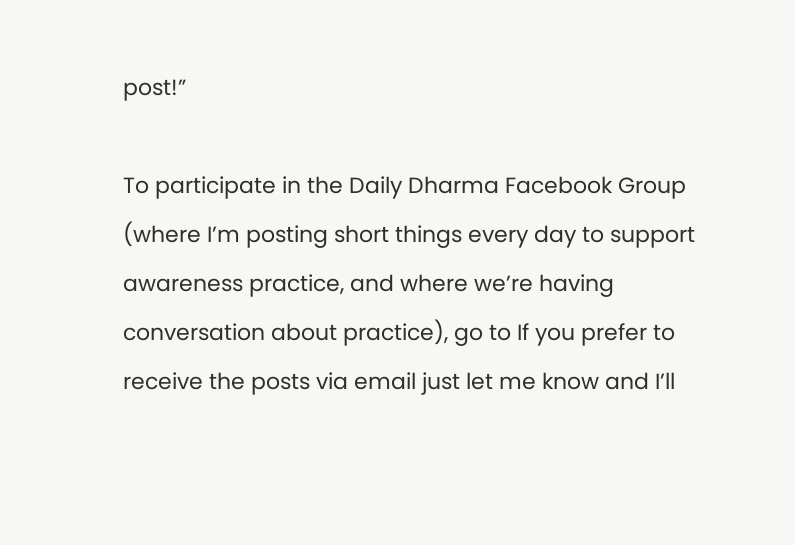post!”

To participate in the Daily Dharma Facebook Group (where I’m posting short things every day to support awareness practice, and where we’re having conversation about practice), go to If you prefer to receive the posts via email just let me know and I’ll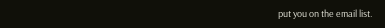put you on the email list.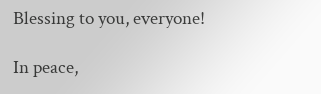Blessing to you, everyone!

In peace,